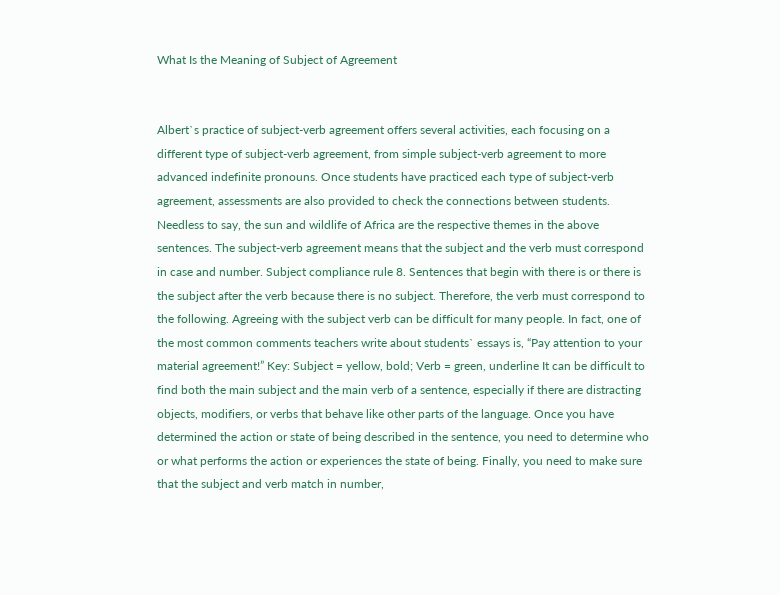What Is the Meaning of Subject of Agreement


Albert`s practice of subject-verb agreement offers several activities, each focusing on a different type of subject-verb agreement, from simple subject-verb agreement to more advanced indefinite pronouns. Once students have practiced each type of subject-verb agreement, assessments are also provided to check the connections between students. Needless to say, the sun and wildlife of Africa are the respective themes in the above sentences. The subject-verb agreement means that the subject and the verb must correspond in case and number. Subject compliance rule 8. Sentences that begin with there is or there is the subject after the verb because there is no subject. Therefore, the verb must correspond to the following. Agreeing with the subject verb can be difficult for many people. In fact, one of the most common comments teachers write about students` essays is, “Pay attention to your material agreement!” Key: Subject = yellow, bold; Verb = green, underline It can be difficult to find both the main subject and the main verb of a sentence, especially if there are distracting objects, modifiers, or verbs that behave like other parts of the language. Once you have determined the action or state of being described in the sentence, you need to determine who or what performs the action or experiences the state of being. Finally, you need to make sure that the subject and verb match in number,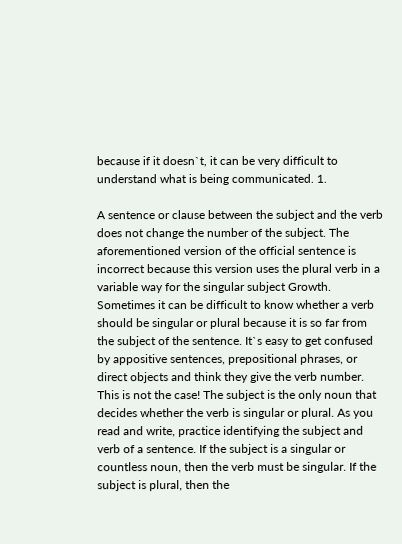because if it doesn`t, it can be very difficult to understand what is being communicated. 1.

A sentence or clause between the subject and the verb does not change the number of the subject. The aforementioned version of the official sentence is incorrect because this version uses the plural verb in a variable way for the singular subject Growth. Sometimes it can be difficult to know whether a verb should be singular or plural because it is so far from the subject of the sentence. It`s easy to get confused by appositive sentences, prepositional phrases, or direct objects and think they give the verb number. This is not the case! The subject is the only noun that decides whether the verb is singular or plural. As you read and write, practice identifying the subject and verb of a sentence. If the subject is a singular or countless noun, then the verb must be singular. If the subject is plural, then the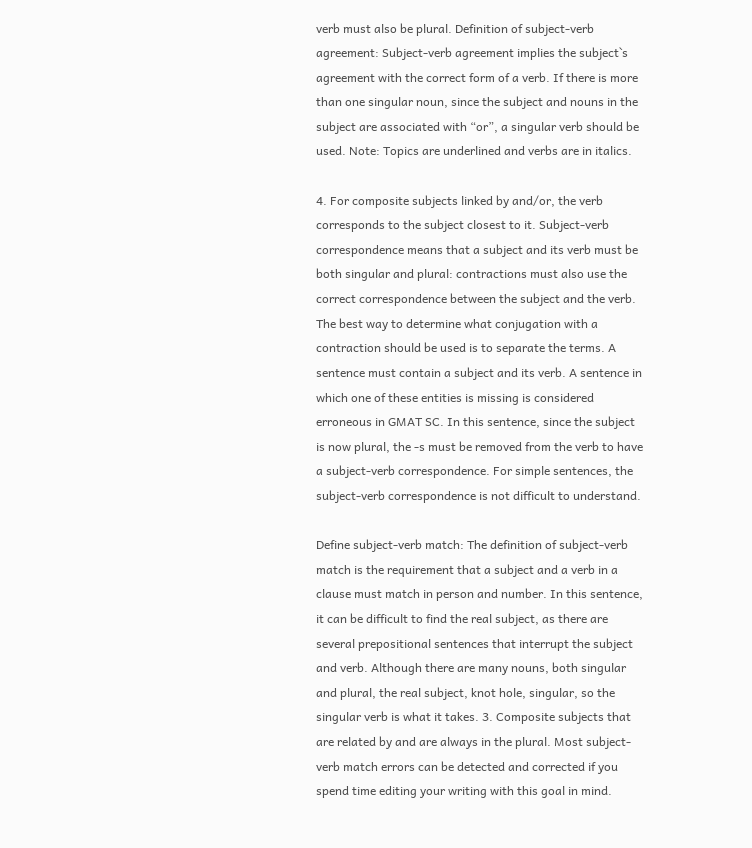verb must also be plural. Definition of subject-verb agreement: Subject-verb agreement implies the subject`s agreement with the correct form of a verb. If there is more than one singular noun, since the subject and nouns in the subject are associated with “or”, a singular verb should be used. Note: Topics are underlined and verbs are in italics.

4. For composite subjects linked by and/or, the verb corresponds to the subject closest to it. Subject-verb correspondence means that a subject and its verb must be both singular and plural: contractions must also use the correct correspondence between the subject and the verb. The best way to determine what conjugation with a contraction should be used is to separate the terms. A sentence must contain a subject and its verb. A sentence in which one of these entities is missing is considered erroneous in GMAT SC. In this sentence, since the subject is now plural, the -s must be removed from the verb to have a subject-verb correspondence. For simple sentences, the subject-verb correspondence is not difficult to understand.

Define subject-verb match: The definition of subject-verb match is the requirement that a subject and a verb in a clause must match in person and number. In this sentence, it can be difficult to find the real subject, as there are several prepositional sentences that interrupt the subject and verb. Although there are many nouns, both singular and plural, the real subject, knot hole, singular, so the singular verb is what it takes. 3. Composite subjects that are related by and are always in the plural. Most subject-verb match errors can be detected and corrected if you spend time editing your writing with this goal in mind.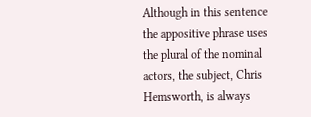Although in this sentence the appositive phrase uses the plural of the nominal actors, the subject, Chris Hemsworth, is always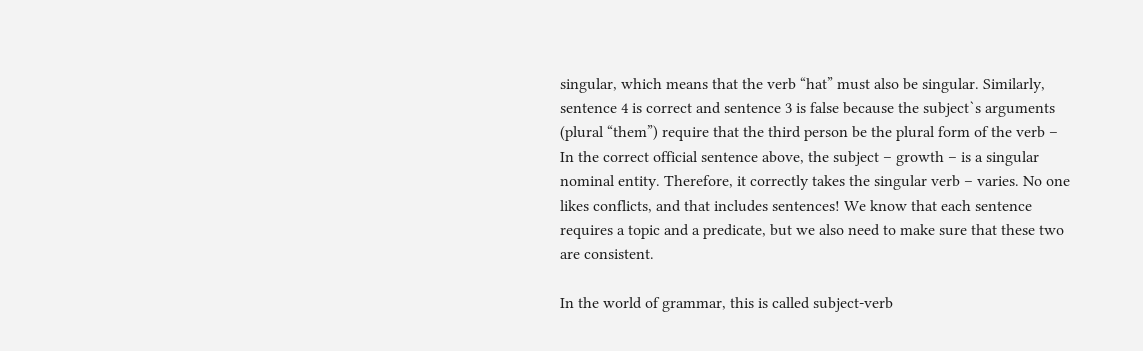singular, which means that the verb “hat” must also be singular. Similarly, sentence 4 is correct and sentence 3 is false because the subject`s arguments (plural “them”) require that the third person be the plural form of the verb – In the correct official sentence above, the subject – growth – is a singular nominal entity. Therefore, it correctly takes the singular verb – varies. No one likes conflicts, and that includes sentences! We know that each sentence requires a topic and a predicate, but we also need to make sure that these two are consistent.

In the world of grammar, this is called subject-verb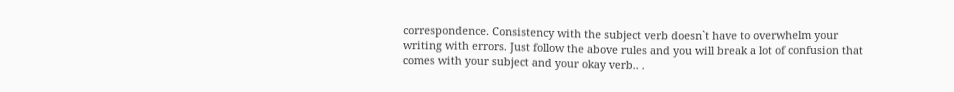correspondence. Consistency with the subject verb doesn`t have to overwhelm your writing with errors. Just follow the above rules and you will break a lot of confusion that comes with your subject and your okay verb.. .